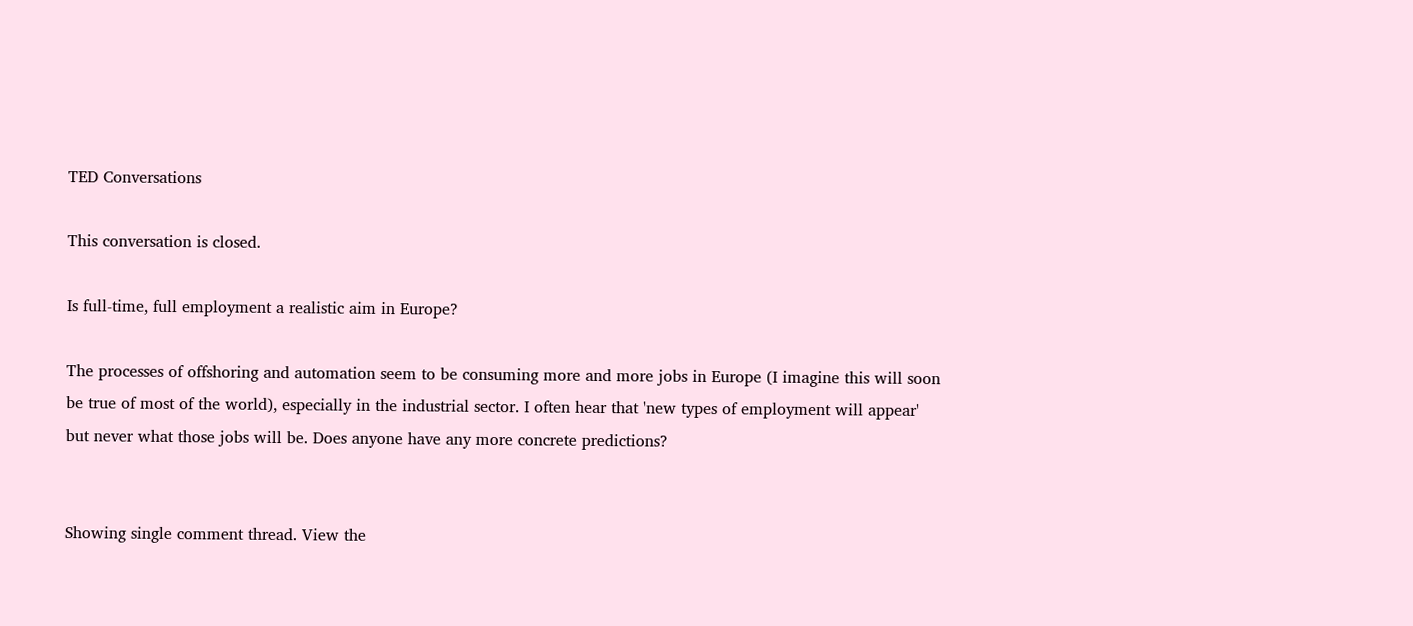TED Conversations

This conversation is closed.

Is full-time, full employment a realistic aim in Europe?

The processes of offshoring and automation seem to be consuming more and more jobs in Europe (I imagine this will soon be true of most of the world), especially in the industrial sector. I often hear that 'new types of employment will appear' but never what those jobs will be. Does anyone have any more concrete predictions?


Showing single comment thread. View the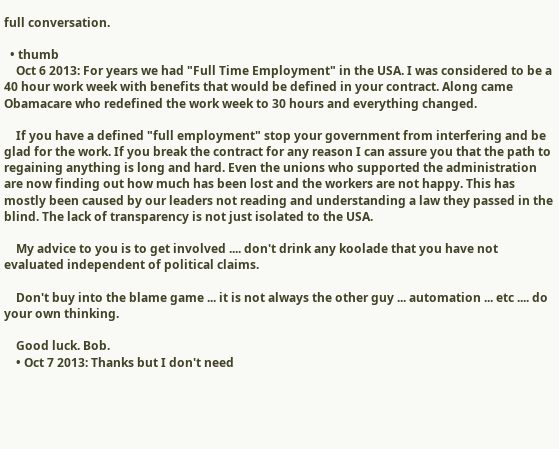full conversation.

  • thumb
    Oct 6 2013: For years we had "Full Time Employment" in the USA. I was considered to be a 40 hour work week with benefits that would be defined in your contract. Along came Obamacare who redefined the work week to 30 hours and everything changed.

    If you have a defined "full employment" stop your government from interfering and be glad for the work. If you break the contract for any reason I can assure you that the path to regaining anything is long and hard. Even the unions who supported the administration are now finding out how much has been lost and the workers are not happy. This has mostly been caused by our leaders not reading and understanding a law they passed in the blind. The lack of transparency is not just isolated to the USA.

    My advice to you is to get involved .... don't drink any koolade that you have not evaluated independent of political claims.

    Don't buy into the blame game ... it is not always the other guy ... automation ... etc .... do your own thinking.

    Good luck. Bob.
    • Oct 7 2013: Thanks but I don't need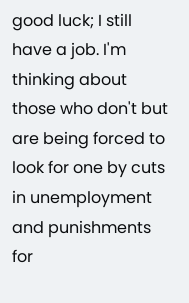good luck; I still have a job. I'm thinking about those who don't but are being forced to look for one by cuts in unemployment and punishments for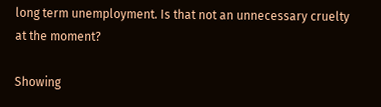long term unemployment. Is that not an unnecessary cruelty at the moment?

Showing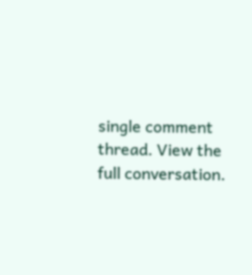single comment thread. View the full conversation.